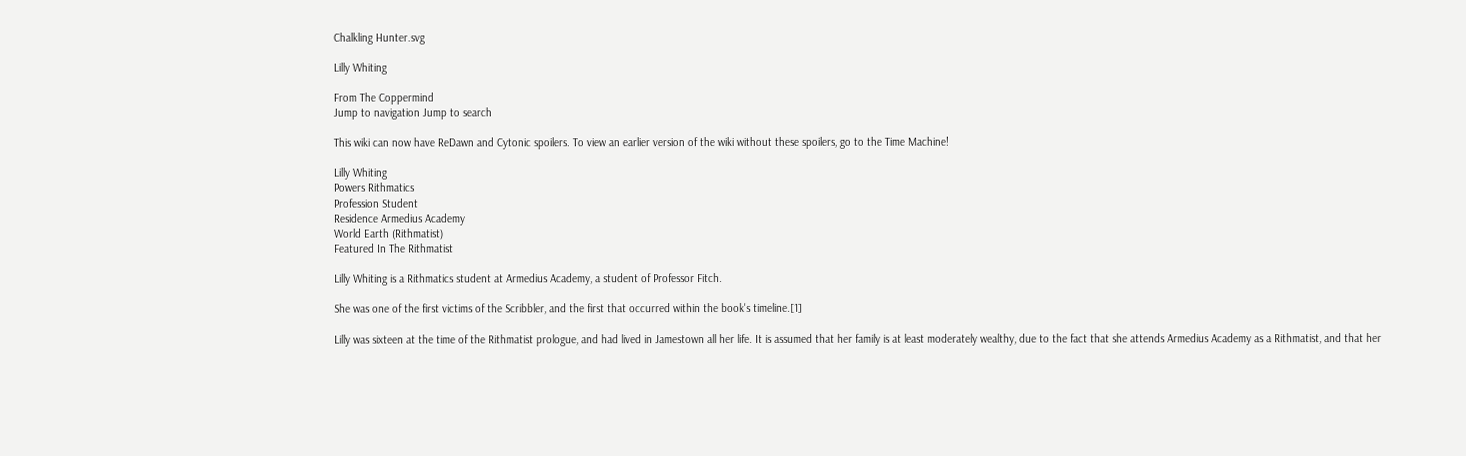Chalkling Hunter.svg

Lilly Whiting

From The Coppermind
Jump to navigation Jump to search

This wiki can now have ReDawn and Cytonic spoilers. To view an earlier version of the wiki without these spoilers, go to the Time Machine!

Lilly Whiting
Powers Rithmatics
Profession Student
Residence Armedius Academy
World Earth (Rithmatist)
Featured In The Rithmatist

Lilly Whiting is a Rithmatics student at Armedius Academy, a student of Professor Fitch.

She was one of the first victims of the Scribbler, and the first that occurred within the book's timeline.[1]

Lilly was sixteen at the time of the Rithmatist prologue, and had lived in Jamestown all her life. It is assumed that her family is at least moderately wealthy, due to the fact that she attends Armedius Academy as a Rithmatist, and that her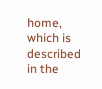home, which is described in the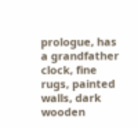prologue, has a grandfather clock, fine rugs, painted walls, dark wooden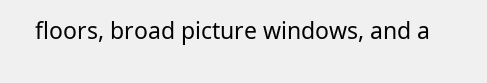floors, broad picture windows, and a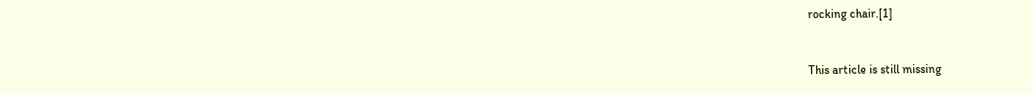rocking chair.[1]


This article is still missing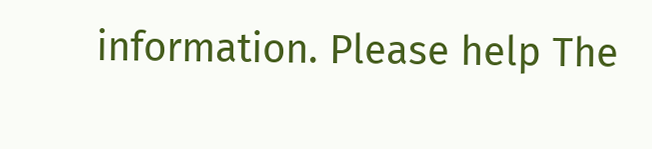information. Please help The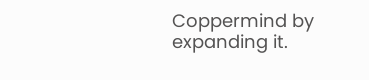Coppermind by expanding it.